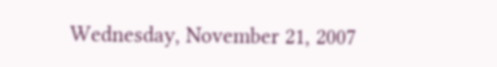Wednesday, November 21, 2007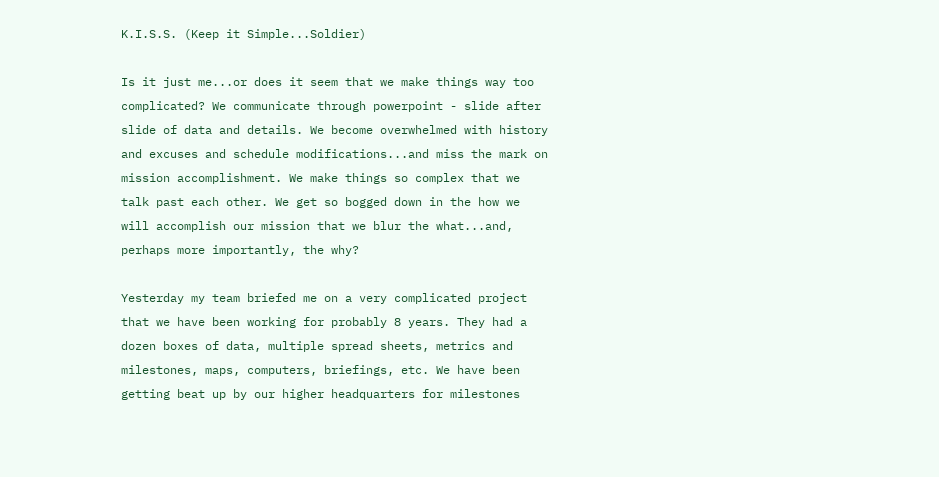K.I.S.S. (Keep it Simple...Soldier)

Is it just me...or does it seem that we make things way too complicated? We communicate through powerpoint - slide after slide of data and details. We become overwhelmed with history and excuses and schedule modifications...and miss the mark on mission accomplishment. We make things so complex that we talk past each other. We get so bogged down in the how we will accomplish our mission that we blur the what...and, perhaps more importantly, the why?

Yesterday my team briefed me on a very complicated project that we have been working for probably 8 years. They had a dozen boxes of data, multiple spread sheets, metrics and milestones, maps, computers, briefings, etc. We have been getting beat up by our higher headquarters for milestones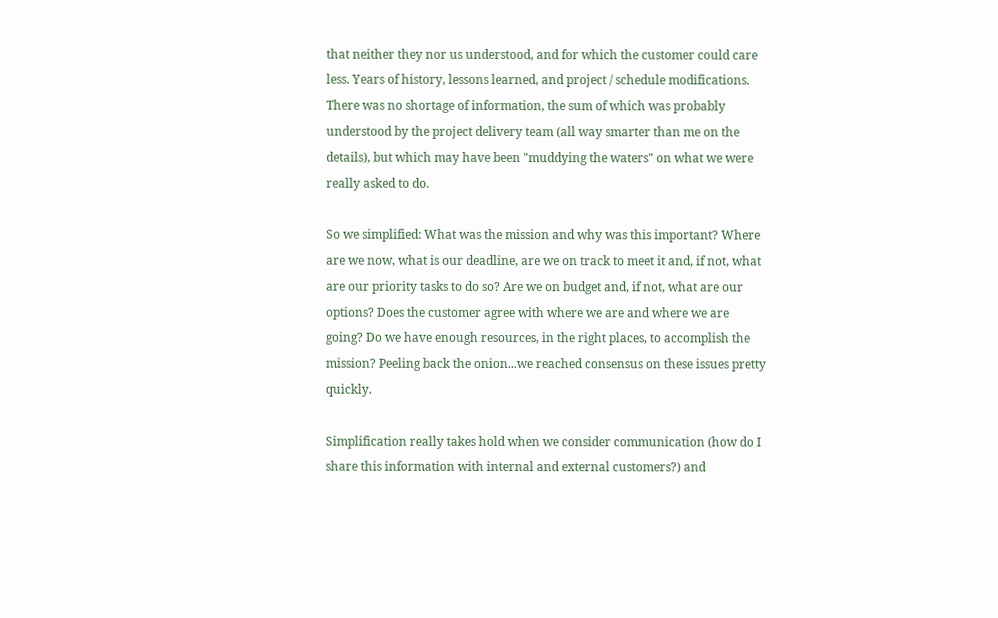that neither they nor us understood, and for which the customer could care less. Years of history, lessons learned, and project / schedule modifications. There was no shortage of information, the sum of which was probably understood by the project delivery team (all way smarter than me on the details), but which may have been "muddying the waters" on what we were really asked to do.

So we simplified: What was the mission and why was this important? Where are we now, what is our deadline, are we on track to meet it and, if not, what are our priority tasks to do so? Are we on budget and, if not, what are our options? Does the customer agree with where we are and where we are going? Do we have enough resources, in the right places, to accomplish the mission? Peeling back the onion...we reached consensus on these issues pretty quickly.

Simplification really takes hold when we consider communication (how do I share this information with internal and external customers?) and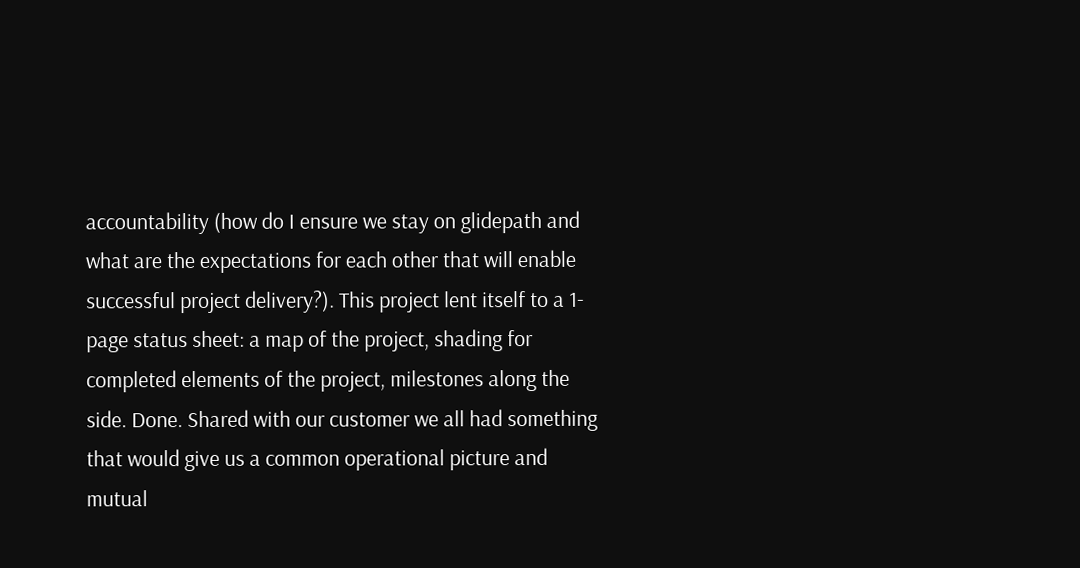accountability (how do I ensure we stay on glidepath and what are the expectations for each other that will enable successful project delivery?). This project lent itself to a 1-page status sheet: a map of the project, shading for completed elements of the project, milestones along the side. Done. Shared with our customer we all had something that would give us a common operational picture and mutual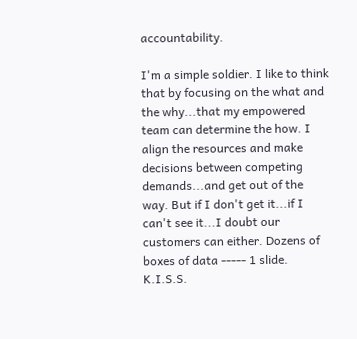accountability.

I'm a simple soldier. I like to think that by focusing on the what and the why...that my empowered team can determine the how. I align the resources and make decisions between competing demands...and get out of the way. But if I don't get it...if I can't see it...I doubt our customers can either. Dozens of boxes of data ----- 1 slide. K.I.S.S.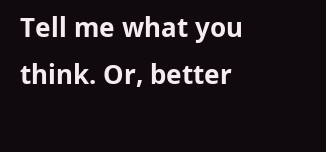Tell me what you think. Or, better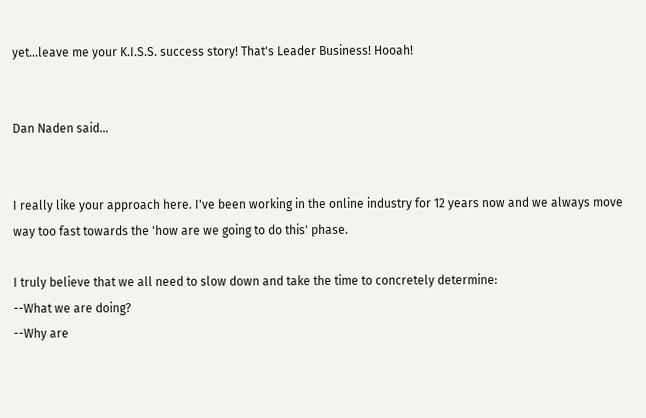yet...leave me your K.I.S.S. success story! That's Leader Business! Hooah!


Dan Naden said...


I really like your approach here. I've been working in the online industry for 12 years now and we always move way too fast towards the 'how are we going to do this' phase.

I truly believe that we all need to slow down and take the time to concretely determine:
--What we are doing?
--Why are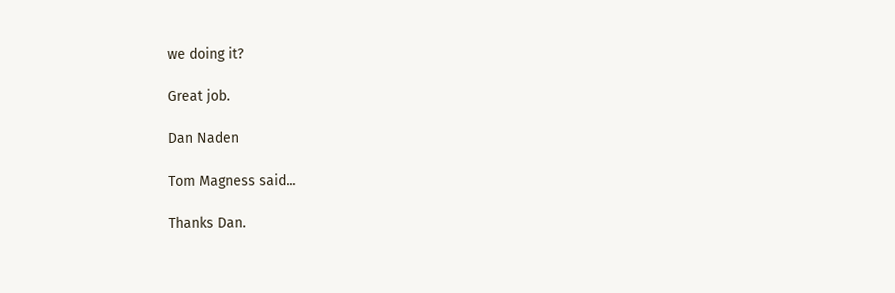we doing it?

Great job.

Dan Naden

Tom Magness said...

Thanks Dan.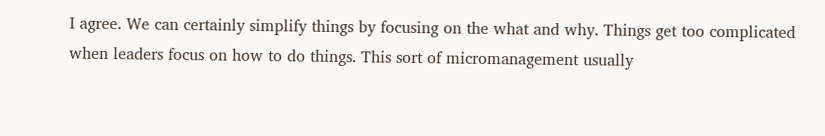I agree. We can certainly simplify things by focusing on the what and why. Things get too complicated when leaders focus on how to do things. This sort of micromanagement usually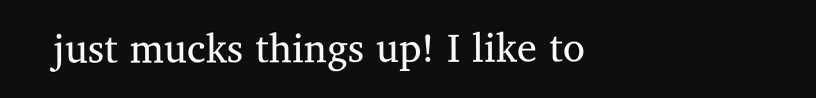just mucks things up! I like to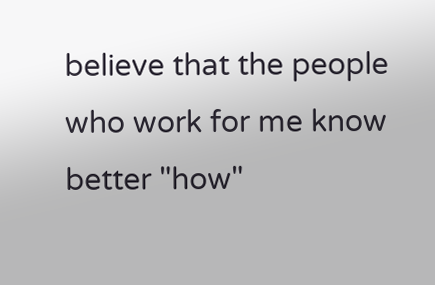believe that the people who work for me know better "how"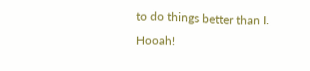to do things better than I. Hooah!